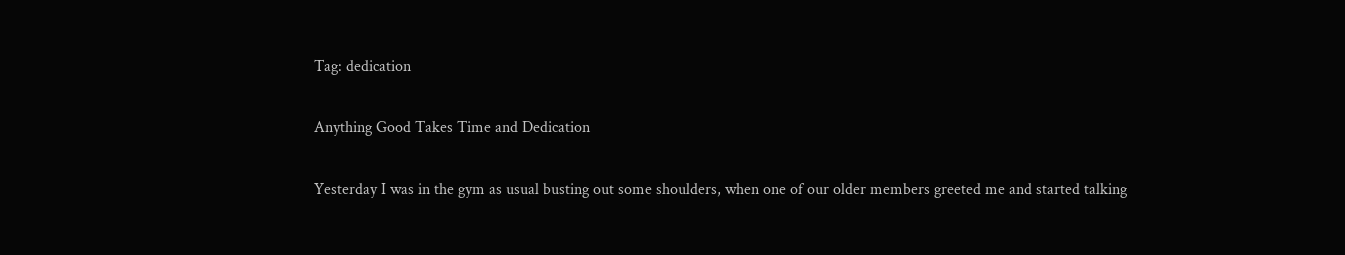Tag: dedication

Anything Good Takes Time and Dedication

Yesterday I was in the gym as usual busting out some shoulders, when one of our older members greeted me and started talking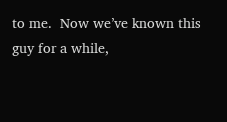to me.  Now we’ve known this guy for a while,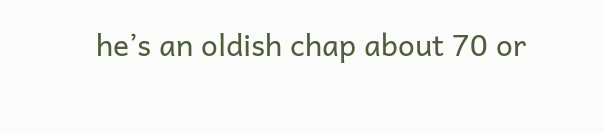he’s an oldish chap about 70 or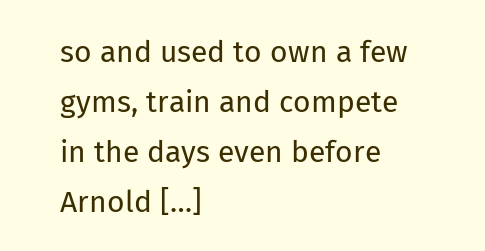so and used to own a few gyms, train and compete in the days even before Arnold […]